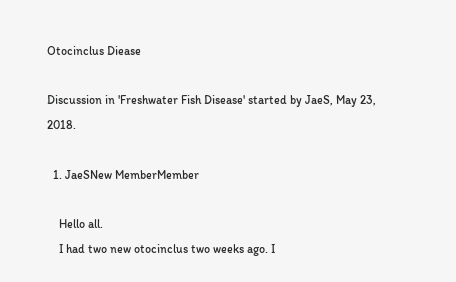Otocinclus Diease

Discussion in 'Freshwater Fish Disease' started by JaeS, May 23, 2018.

  1. JaeSNew MemberMember

    Hello all.
    I had two new otocinclus two weeks ago. I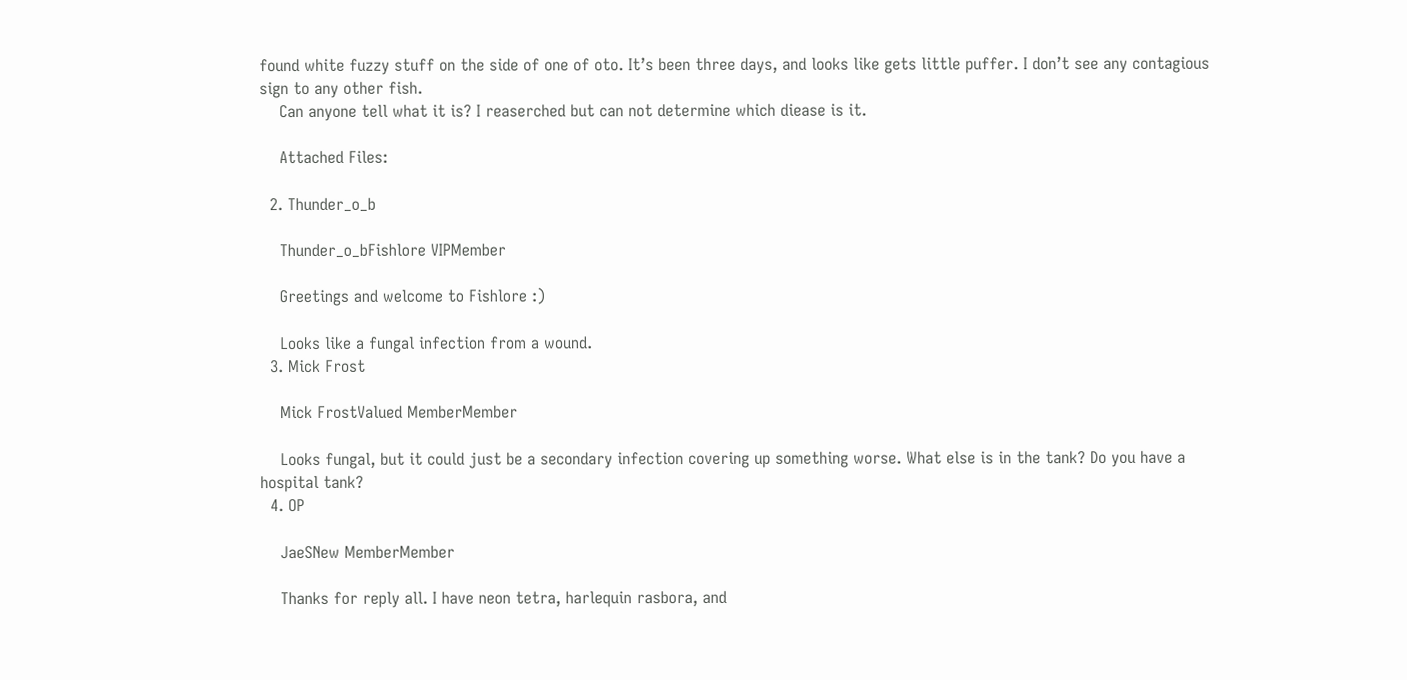found white fuzzy stuff on the side of one of oto. It’s been three days, and looks like gets little puffer. I don’t see any contagious sign to any other fish.
    Can anyone tell what it is? I reaserched but can not determine which diease is it.

    Attached Files:

  2. Thunder_o_b

    Thunder_o_bFishlore VIPMember

    Greetings and welcome to Fishlore :)

    Looks like a fungal infection from a wound.
  3. Mick Frost

    Mick FrostValued MemberMember

    Looks fungal, but it could just be a secondary infection covering up something worse. What else is in the tank? Do you have a hospital tank?
  4. OP

    JaeSNew MemberMember

    Thanks for reply all. I have neon tetra, harlequin rasbora, and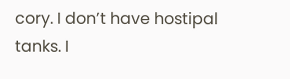cory. I don’t have hostipal tanks. I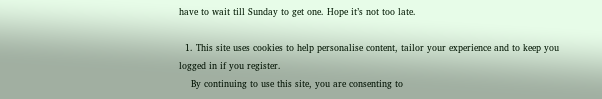have to wait till Sunday to get one. Hope it’s not too late.

  1. This site uses cookies to help personalise content, tailor your experience and to keep you logged in if you register.
    By continuing to use this site, you are consenting to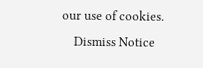our use of cookies.
    Dismiss Notice